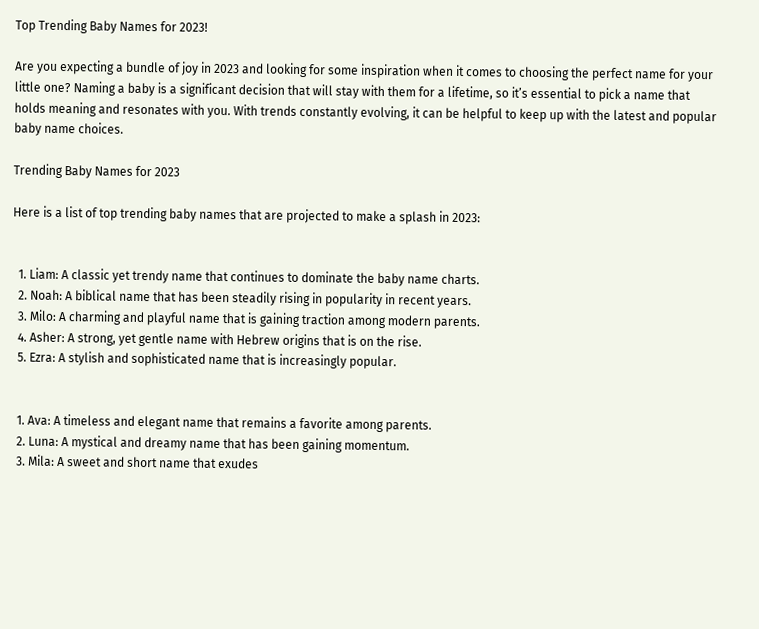Top Trending Baby Names for 2023!

Are you expecting a bundle of joy in 2023 and looking for some inspiration when it comes to choosing the perfect name for your little one? Naming a baby is a significant decision that will stay with them for a lifetime, so it’s essential to pick a name that holds meaning and resonates with you. With trends constantly evolving, it can be helpful to keep up with the latest and popular baby name choices.

Trending Baby Names for 2023

Here is a list of top trending baby names that are projected to make a splash in 2023:


  1. Liam: A classic yet trendy name that continues to dominate the baby name charts.
  2. Noah: A biblical name that has been steadily rising in popularity in recent years.
  3. Milo: A charming and playful name that is gaining traction among modern parents.
  4. Asher: A strong, yet gentle name with Hebrew origins that is on the rise.
  5. Ezra: A stylish and sophisticated name that is increasingly popular.


  1. Ava: A timeless and elegant name that remains a favorite among parents.
  2. Luna: A mystical and dreamy name that has been gaining momentum.
  3. Mila: A sweet and short name that exudes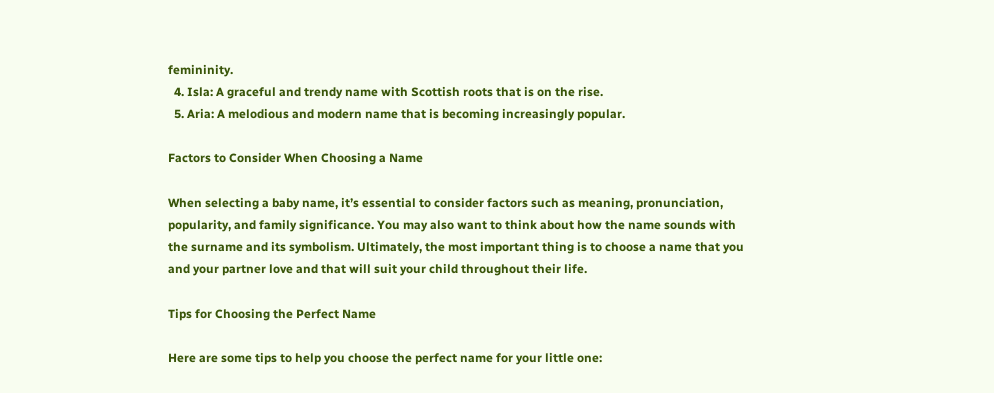femininity.
  4. Isla: A graceful and trendy name with Scottish roots that is on the rise.
  5. Aria: A melodious and modern name that is becoming increasingly popular.

Factors to Consider When Choosing a Name

When selecting a baby name, it’s essential to consider factors such as meaning, pronunciation, popularity, and family significance. You may also want to think about how the name sounds with the surname and its symbolism. Ultimately, the most important thing is to choose a name that you and your partner love and that will suit your child throughout their life.

Tips for Choosing the Perfect Name

Here are some tips to help you choose the perfect name for your little one: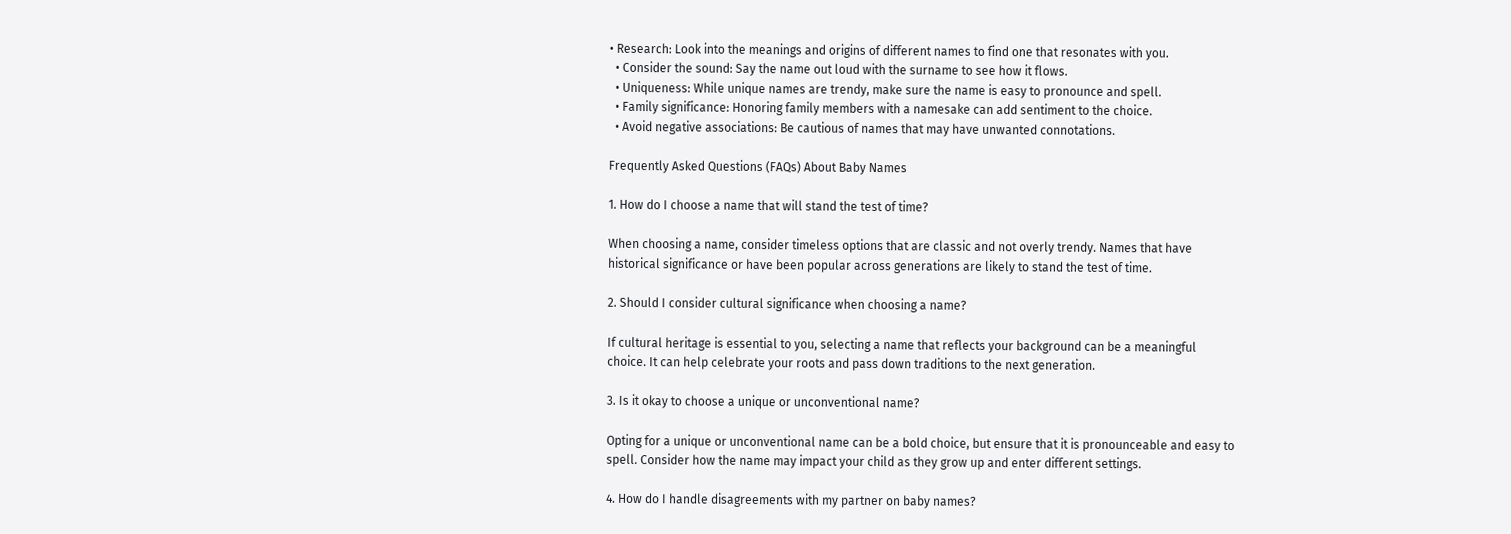• Research: Look into the meanings and origins of different names to find one that resonates with you.
  • Consider the sound: Say the name out loud with the surname to see how it flows.
  • Uniqueness: While unique names are trendy, make sure the name is easy to pronounce and spell.
  • Family significance: Honoring family members with a namesake can add sentiment to the choice.
  • Avoid negative associations: Be cautious of names that may have unwanted connotations.

Frequently Asked Questions (FAQs) About Baby Names

1. How do I choose a name that will stand the test of time?

When choosing a name, consider timeless options that are classic and not overly trendy. Names that have historical significance or have been popular across generations are likely to stand the test of time.

2. Should I consider cultural significance when choosing a name?

If cultural heritage is essential to you, selecting a name that reflects your background can be a meaningful choice. It can help celebrate your roots and pass down traditions to the next generation.

3. Is it okay to choose a unique or unconventional name?

Opting for a unique or unconventional name can be a bold choice, but ensure that it is pronounceable and easy to spell. Consider how the name may impact your child as they grow up and enter different settings.

4. How do I handle disagreements with my partner on baby names?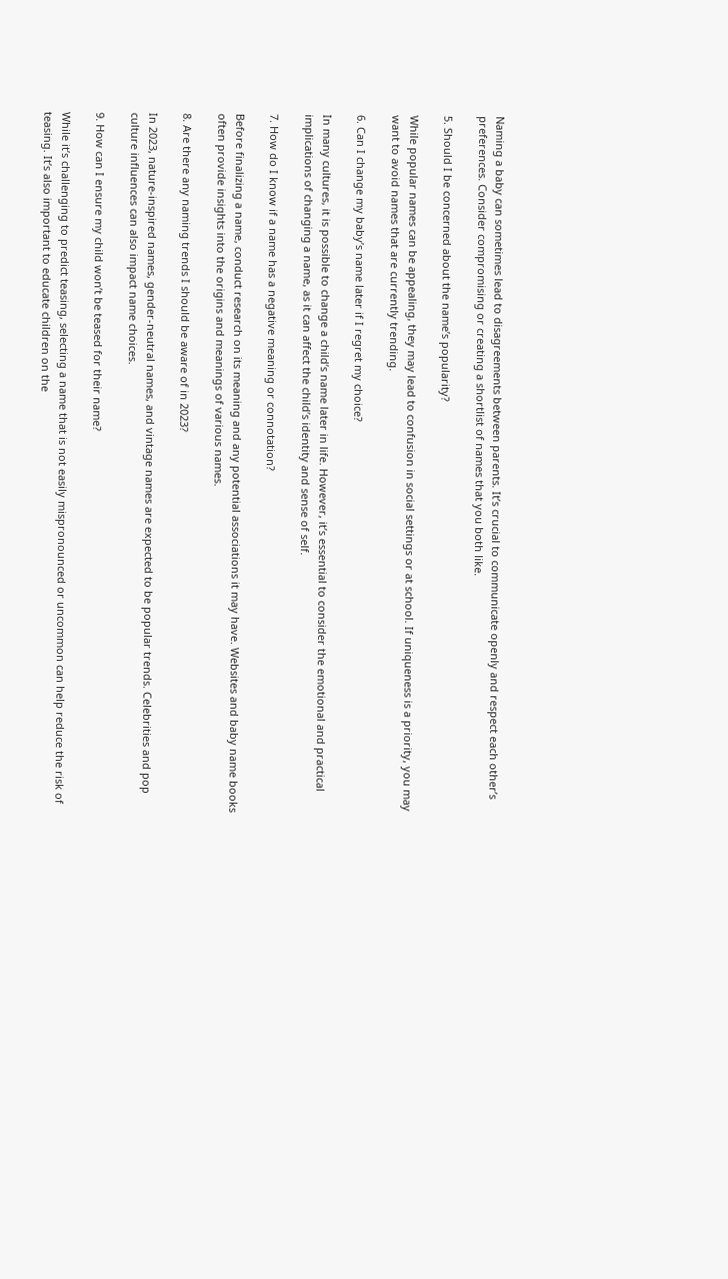Naming a baby can sometimes lead to disagreements between parents. It’s crucial to communicate openly and respect each other’s preferences. Consider compromising or creating a shortlist of names that you both like.

5. Should I be concerned about the name’s popularity?

While popular names can be appealing, they may lead to confusion in social settings or at school. If uniqueness is a priority, you may want to avoid names that are currently trending.

6. Can I change my baby’s name later if I regret my choice?

In many cultures, it is possible to change a child’s name later in life. However, it’s essential to consider the emotional and practical implications of changing a name, as it can affect the child’s identity and sense of self.

7. How do I know if a name has a negative meaning or connotation?

Before finalizing a name, conduct research on its meaning and any potential associations it may have. Websites and baby name books often provide insights into the origins and meanings of various names.

8. Are there any naming trends I should be aware of in 2023?

In 2023, nature-inspired names, gender-neutral names, and vintage names are expected to be popular trends. Celebrities and pop culture influences can also impact name choices.

9. How can I ensure my child won’t be teased for their name?

While it’s challenging to predict teasing, selecting a name that is not easily mispronounced or uncommon can help reduce the risk of teasing. It’s also important to educate children on the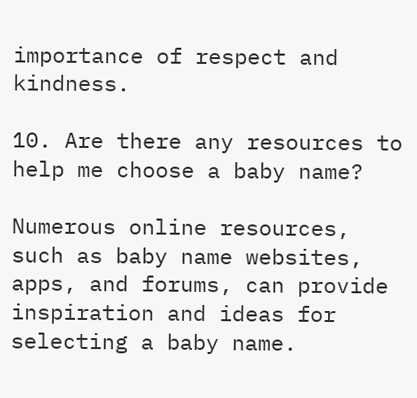importance of respect and kindness.

10. Are there any resources to help me choose a baby name?

Numerous online resources, such as baby name websites, apps, and forums, can provide inspiration and ideas for selecting a baby name.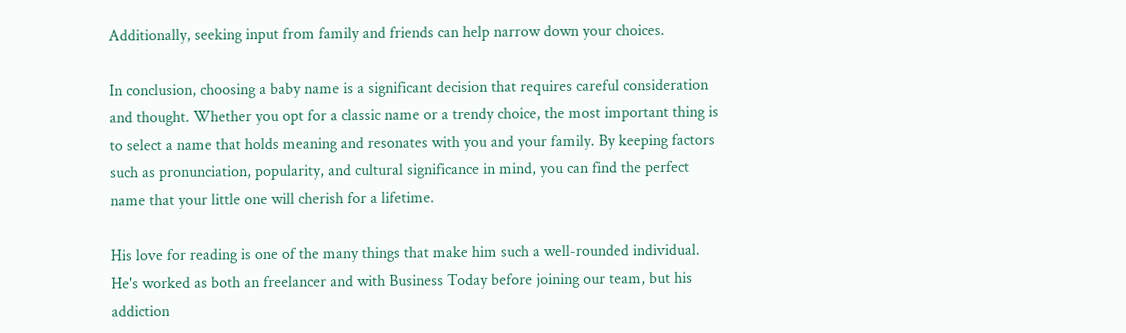Additionally, seeking input from family and friends can help narrow down your choices.

In conclusion, choosing a baby name is a significant decision that requires careful consideration and thought. Whether you opt for a classic name or a trendy choice, the most important thing is to select a name that holds meaning and resonates with you and your family. By keeping factors such as pronunciation, popularity, and cultural significance in mind, you can find the perfect name that your little one will cherish for a lifetime.

His love for reading is one of the many things that make him such a well-rounded individual. He's worked as both an freelancer and with Business Today before joining our team, but his addiction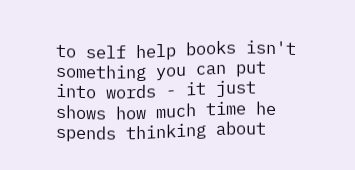to self help books isn't something you can put into words - it just shows how much time he spends thinking about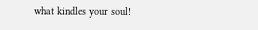what kindles your soul!